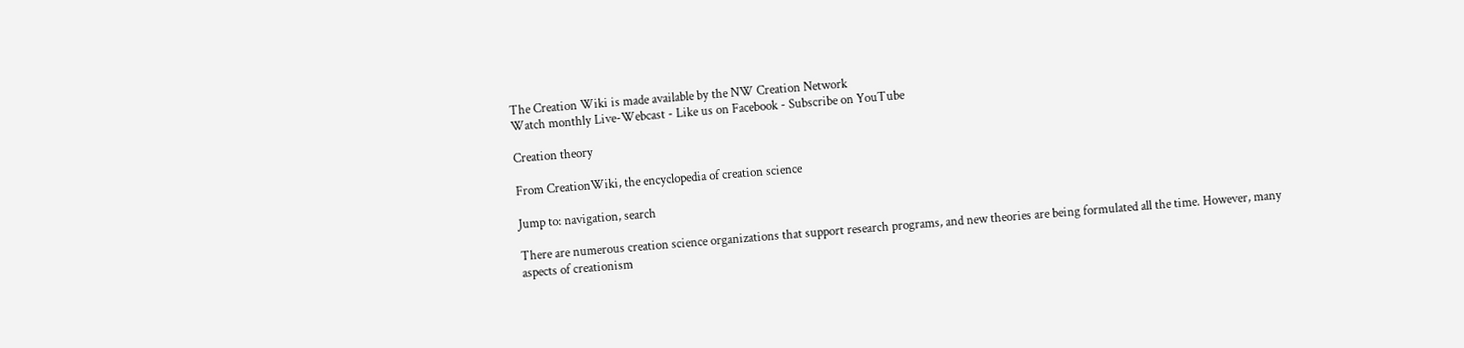The Creation Wiki is made available by the NW Creation Network
Watch monthly Live-Webcast - Like us on Facebook - Subscribe on YouTube

Creation theory

From CreationWiki, the encyclopedia of creation science

Jump to: navigation, search

There are numerous creation science organizations that support research programs, and new theories are being formulated all the time. However, many aspects of creationism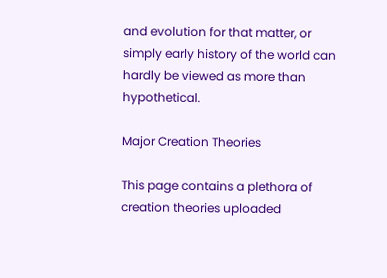and evolution for that matter, or simply early history of the world can hardly be viewed as more than hypothetical.

Major Creation Theories

This page contains a plethora of creation theories uploaded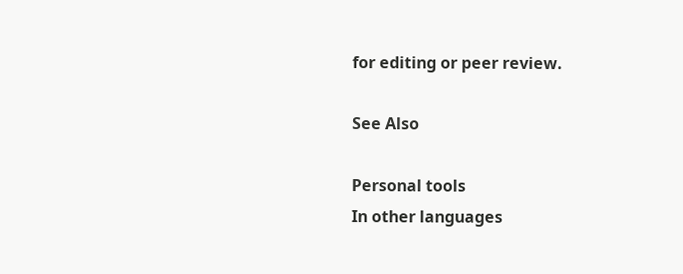for editing or peer review.

See Also

Personal tools
In other languages